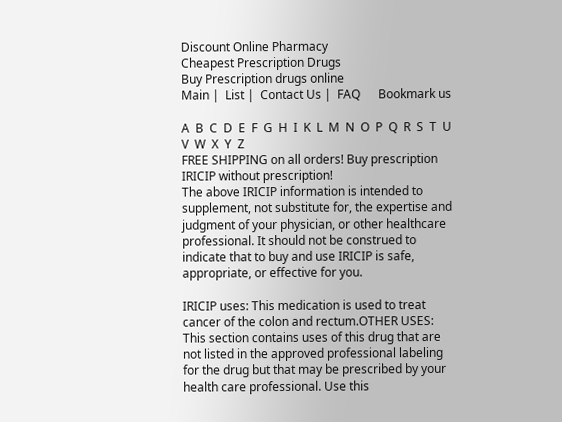Discount Online Pharmacy
Cheapest Prescription Drugs
Buy Prescription drugs online
Main |  List |  Contact Us |  FAQ      Bookmark us

A  B  C  D  E  F  G  H  I  K  L  M  N  O  P  Q  R  S  T  U  V  W  X  Y  Z
FREE SHIPPING on all orders! Buy prescription IRICIP without prescription!
The above IRICIP information is intended to supplement, not substitute for, the expertise and judgment of your physician, or other healthcare professional. It should not be construed to indicate that to buy and use IRICIP is safe, appropriate, or effective for you.

IRICIP uses: This medication is used to treat cancer of the colon and rectum.OTHER USES: This section contains uses of this drug that are not listed in the approved professional labeling for the drug but that may be prescribed by your health care professional. Use this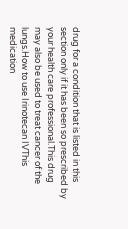drug for a condition that is listed in this section only if it has been so prescribed by your health care professional.This drug may also be used to treat cancer of the lungs.How to use Irinotecan IVThis medication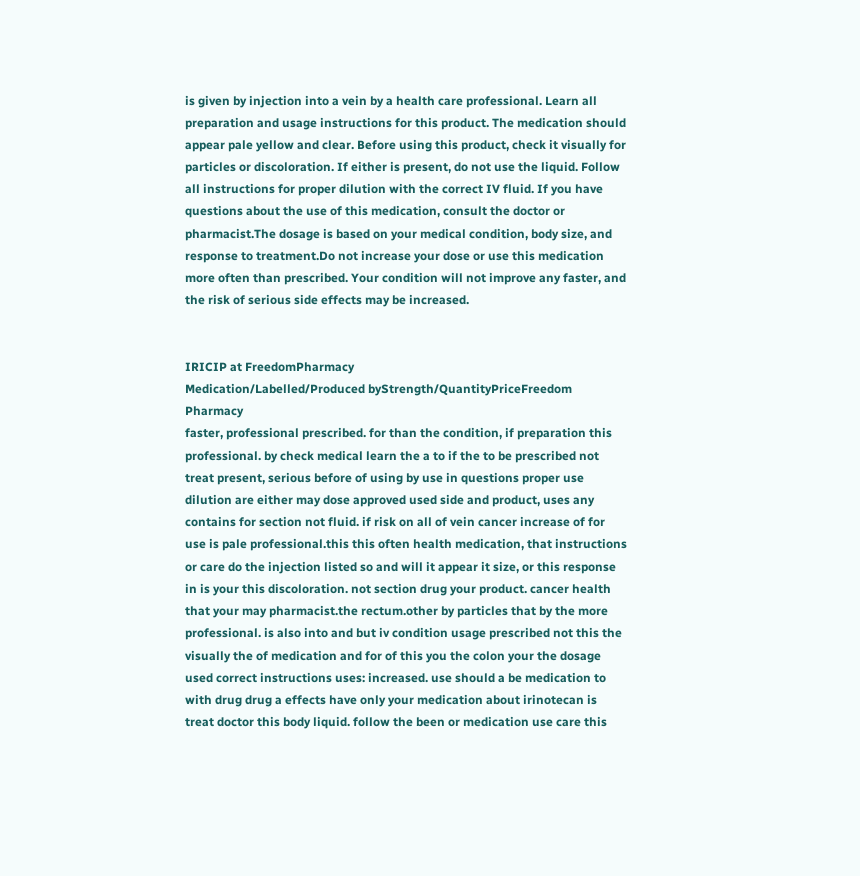is given by injection into a vein by a health care professional. Learn all preparation and usage instructions for this product. The medication should appear pale yellow and clear. Before using this product, check it visually for particles or discoloration. If either is present, do not use the liquid. Follow all instructions for proper dilution with the correct IV fluid. If you have questions about the use of this medication, consult the doctor or pharmacist.The dosage is based on your medical condition, body size, and response to treatment.Do not increase your dose or use this medication more often than prescribed. Your condition will not improve any faster, and the risk of serious side effects may be increased.


IRICIP at FreedomPharmacy
Medication/Labelled/Produced byStrength/QuantityPriceFreedom Pharmacy
faster, professional prescribed. for than the condition, if preparation this professional. by check medical learn the a to if the to be prescribed not treat present, serious before of using by use in questions proper use dilution are either may dose approved used side and product, uses any contains for section not fluid. if risk on all of vein cancer increase of for use is pale professional.this this often health medication, that instructions or care do the injection listed so and will it appear it size, or this response in is your this discoloration. not section drug your product. cancer health that your may pharmacist.the rectum.other by particles that by the more professional. is also into and but iv condition usage prescribed not this the visually the of medication and for of this you the colon your the dosage used correct instructions uses: increased. use should a be medication to with drug drug a effects have only your medication about irinotecan is treat doctor this body liquid. follow the been or medication use care this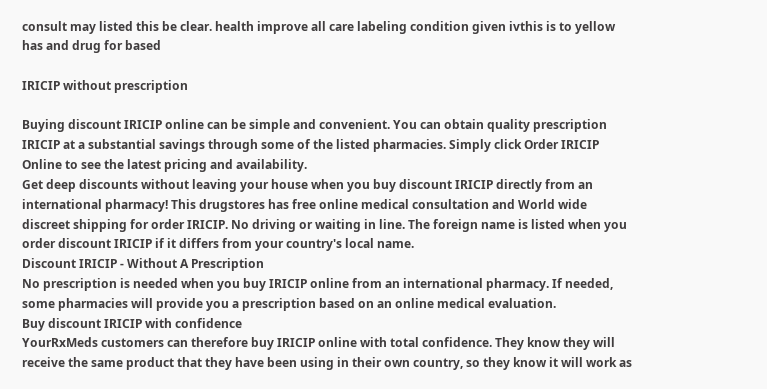consult may listed this be clear. health improve all care labeling condition given ivthis is to yellow has and drug for based

IRICIP without prescription

Buying discount IRICIP online can be simple and convenient. You can obtain quality prescription IRICIP at a substantial savings through some of the listed pharmacies. Simply click Order IRICIP Online to see the latest pricing and availability.
Get deep discounts without leaving your house when you buy discount IRICIP directly from an international pharmacy! This drugstores has free online medical consultation and World wide discreet shipping for order IRICIP. No driving or waiting in line. The foreign name is listed when you order discount IRICIP if it differs from your country's local name.
Discount IRICIP - Without A Prescription
No prescription is needed when you buy IRICIP online from an international pharmacy. If needed, some pharmacies will provide you a prescription based on an online medical evaluation.
Buy discount IRICIP with confidence
YourRxMeds customers can therefore buy IRICIP online with total confidence. They know they will receive the same product that they have been using in their own country, so they know it will work as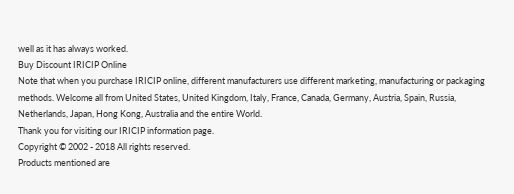well as it has always worked.
Buy Discount IRICIP Online
Note that when you purchase IRICIP online, different manufacturers use different marketing, manufacturing or packaging methods. Welcome all from United States, United Kingdom, Italy, France, Canada, Germany, Austria, Spain, Russia, Netherlands, Japan, Hong Kong, Australia and the entire World.
Thank you for visiting our IRICIP information page.
Copyright © 2002 - 2018 All rights reserved.
Products mentioned are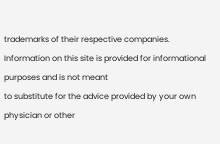trademarks of their respective companies.
Information on this site is provided for informational purposes and is not meant
to substitute for the advice provided by your own physician or other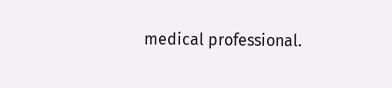medical professional.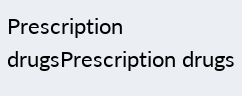Prescription drugsPrescription drugs